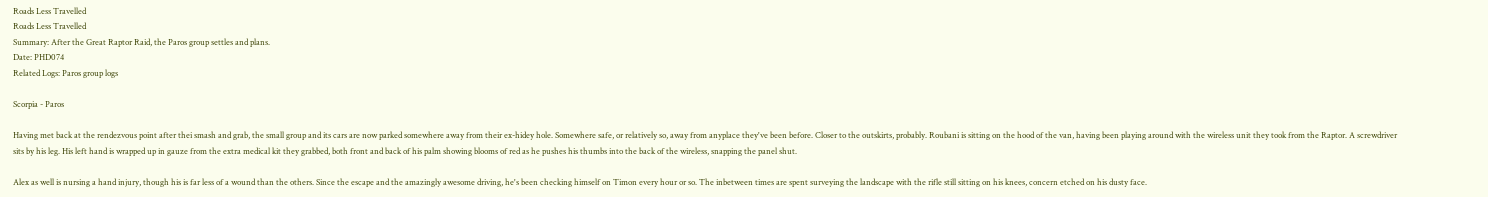Roads Less Travelled
Roads Less Travelled
Summary: After the Great Raptor Raid, the Paros group settles and plans.
Date: PHD074
Related Logs: Paros group logs

Scorpia - Paros

Having met back at the rendezvous point after thei smash and grab, the small group and its cars are now parked somewhere away from their ex-hidey hole. Somewhere safe, or relatively so, away from anyplace they've been before. Closer to the outskirts, probably. Roubani is sitting on the hood of the van, having been playing around with the wireless unit they took from the Raptor. A screwdriver sits by his leg. His left hand is wrapped up in gauze from the extra medical kit they grabbed, both front and back of his palm showing blooms of red as he pushes his thumbs into the back of the wireless, snapping the panel shut.

Alex as well is nursing a hand injury, though his is far less of a wound than the others. Since the escape and the amazingly awesome driving, he's been checking himself on Timon every hour or so. The inbetween times are spent surveying the landscape with the rifle still sitting on his knees, concern etched on his dusty face.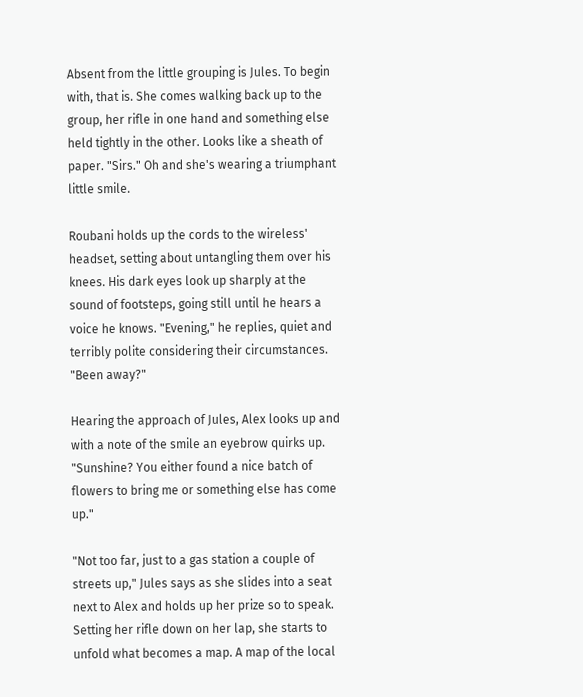Absent from the little grouping is Jules. To begin with, that is. She comes walking back up to the group, her rifle in one hand and something else held tightly in the other. Looks like a sheath of paper. "Sirs." Oh and she's wearing a triumphant little smile.

Roubani holds up the cords to the wireless' headset, setting about untangling them over his knees. His dark eyes look up sharply at the sound of footsteps, going still until he hears a voice he knows. "Evening," he replies, quiet and terribly polite considering their circumstances. "Been away?"

Hearing the approach of Jules, Alex looks up and with a note of the smile an eyebrow quirks up. "Sunshine? You either found a nice batch of flowers to bring me or something else has come up."

"Not too far, just to a gas station a couple of streets up," Jules says as she slides into a seat next to Alex and holds up her prize so to speak. Setting her rifle down on her lap, she starts to unfold what becomes a map. A map of the local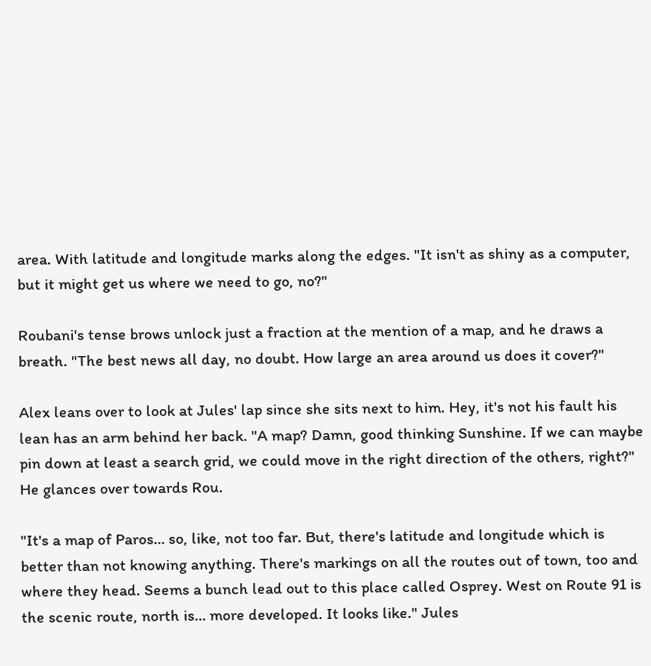area. With latitude and longitude marks along the edges. "It isn't as shiny as a computer, but it might get us where we need to go, no?"

Roubani's tense brows unlock just a fraction at the mention of a map, and he draws a breath. "The best news all day, no doubt. How large an area around us does it cover?"

Alex leans over to look at Jules' lap since she sits next to him. Hey, it's not his fault his lean has an arm behind her back. "A map? Damn, good thinking Sunshine. If we can maybe pin down at least a search grid, we could move in the right direction of the others, right?" He glances over towards Rou.

"It's a map of Paros… so, like, not too far. But, there's latitude and longitude which is better than not knowing anything. There's markings on all the routes out of town, too and where they head. Seems a bunch lead out to this place called Osprey. West on Route 91 is the scenic route, north is… more developed. It looks like." Jules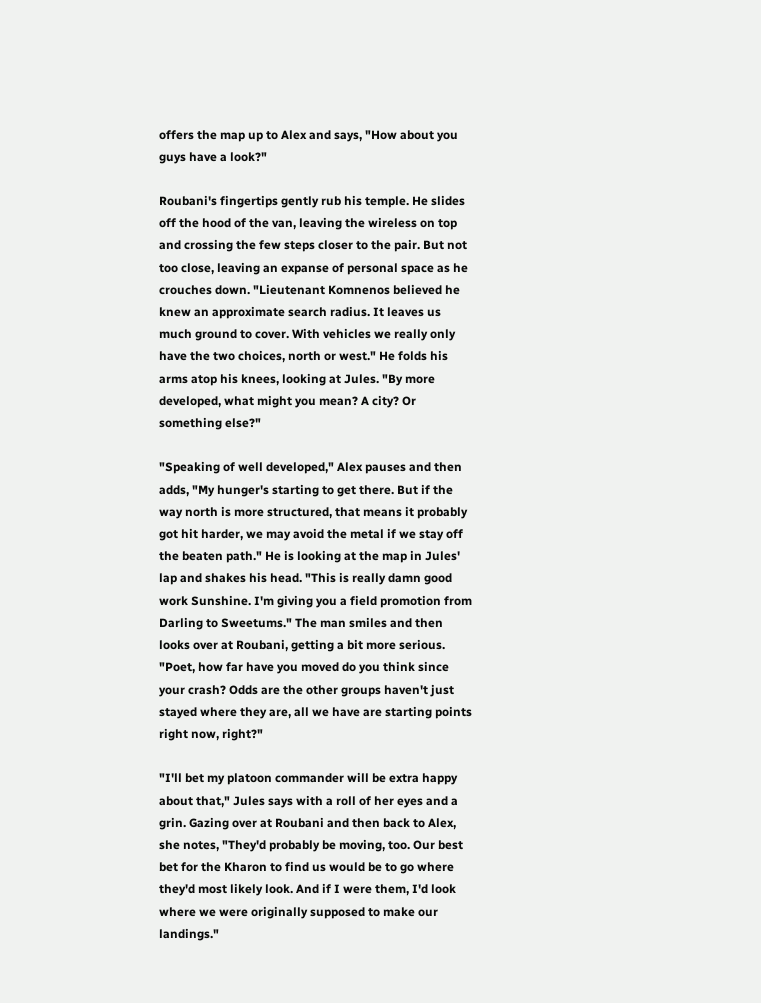offers the map up to Alex and says, "How about you guys have a look?"

Roubani's fingertips gently rub his temple. He slides off the hood of the van, leaving the wireless on top and crossing the few steps closer to the pair. But not too close, leaving an expanse of personal space as he crouches down. "Lieutenant Komnenos believed he knew an approximate search radius. It leaves us much ground to cover. With vehicles we really only have the two choices, north or west." He folds his arms atop his knees, looking at Jules. "By more developed, what might you mean? A city? Or something else?"

"Speaking of well developed," Alex pauses and then adds, "My hunger's starting to get there. But if the way north is more structured, that means it probably got hit harder, we may avoid the metal if we stay off the beaten path." He is looking at the map in Jules' lap and shakes his head. "This is really damn good work Sunshine. I'm giving you a field promotion from Darling to Sweetums." The man smiles and then looks over at Roubani, getting a bit more serious. "Poet, how far have you moved do you think since your crash? Odds are the other groups haven't just stayed where they are, all we have are starting points right now, right?"

"I'll bet my platoon commander will be extra happy about that," Jules says with a roll of her eyes and a grin. Gazing over at Roubani and then back to Alex, she notes, "They'd probably be moving, too. Our best bet for the Kharon to find us would be to go where they'd most likely look. And if I were them, I'd look where we were originally supposed to make our landings."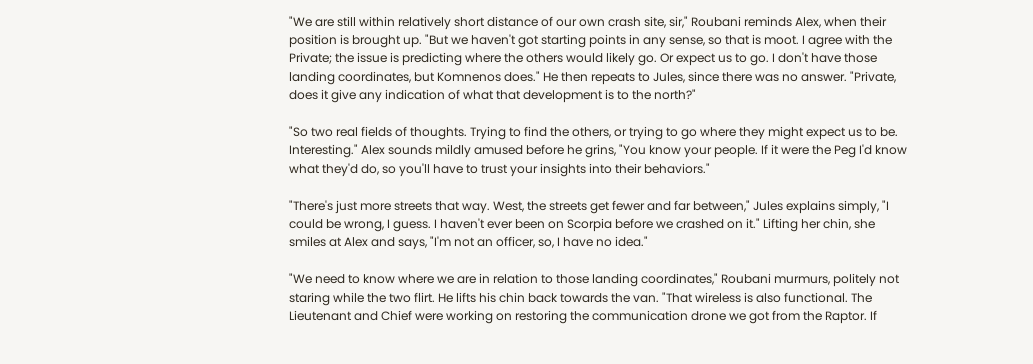"We are still within relatively short distance of our own crash site, sir," Roubani reminds Alex, when their position is brought up. "But we haven't got starting points in any sense, so that is moot. I agree with the Private; the issue is predicting where the others would likely go. Or expect us to go. I don't have those landing coordinates, but Komnenos does." He then repeats to Jules, since there was no answer. "Private, does it give any indication of what that development is to the north?"

"So two real fields of thoughts. Trying to find the others, or trying to go where they might expect us to be. Interesting." Alex sounds mildly amused before he grins, "You know your people. If it were the Peg I'd know what they'd do, so you'll have to trust your insights into their behaviors."

"There's just more streets that way. West, the streets get fewer and far between," Jules explains simply, "I could be wrong, I guess. I haven't ever been on Scorpia before we crashed on it." Lifting her chin, she smiles at Alex and says, "I'm not an officer, so, I have no idea."

"We need to know where we are in relation to those landing coordinates," Roubani murmurs, politely not staring while the two flirt. He lifts his chin back towards the van. "That wireless is also functional. The Lieutenant and Chief were working on restoring the communication drone we got from the Raptor. If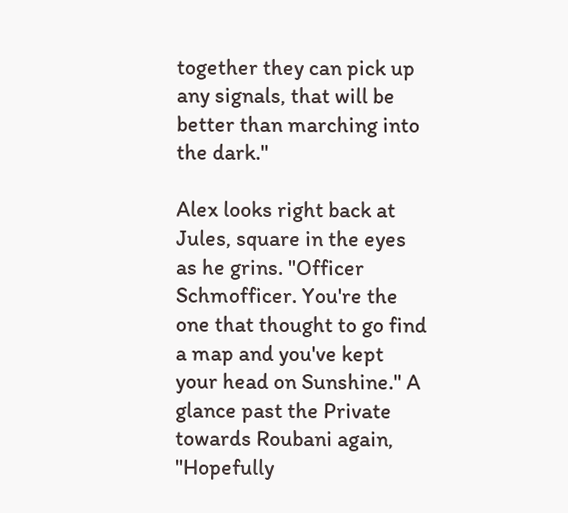together they can pick up any signals, that will be better than marching into the dark."

Alex looks right back at Jules, square in the eyes as he grins. "Officer Schmofficer. You're the one that thought to go find a map and you've kept your head on Sunshine." A glance past the Private towards Roubani again, "Hopefully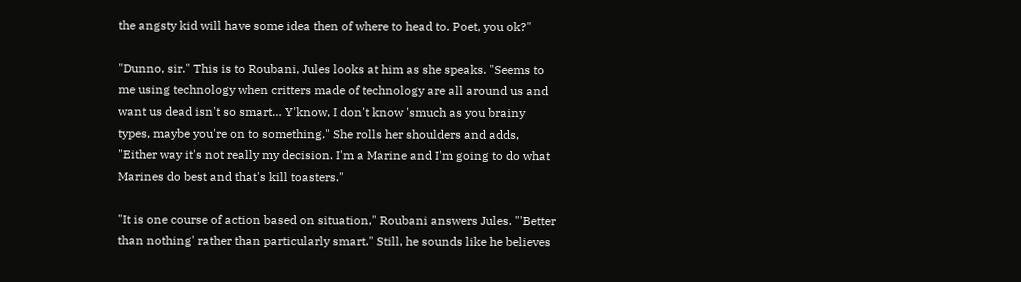the angsty kid will have some idea then of where to head to. Poet, you ok?"

"Dunno, sir." This is to Roubani, Jules looks at him as she speaks. "Seems to me using technology when critters made of technology are all around us and want us dead isn't so smart… Y'know, I don't know 'smuch as you brainy types, maybe you're on to something." She rolls her shoulders and adds, "Either way it's not really my decision. I'm a Marine and I'm going to do what Marines do best and that's kill toasters."

"It is one course of action based on situation," Roubani answers Jules. "'Better than nothing' rather than particularly smart." Still, he sounds like he believes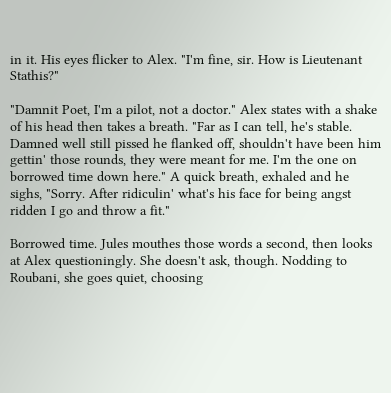in it. His eyes flicker to Alex. "I'm fine, sir. How is Lieutenant Stathis?"

"Damnit Poet, I'm a pilot, not a doctor." Alex states with a shake of his head then takes a breath. "Far as I can tell, he's stable. Damned well still pissed he flanked off, shouldn't have been him gettin' those rounds, they were meant for me. I'm the one on borrowed time down here." A quick breath, exhaled and he sighs, "Sorry. After ridiculin' what's his face for being angst ridden I go and throw a fit."

Borrowed time. Jules mouthes those words a second, then looks at Alex questioningly. She doesn't ask, though. Nodding to Roubani, she goes quiet, choosing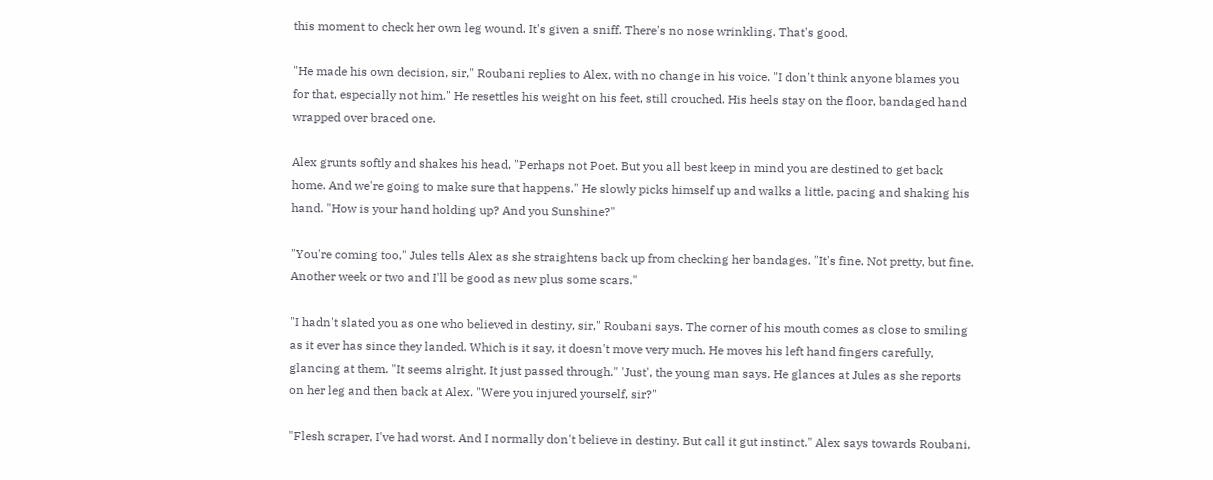this moment to check her own leg wound. It's given a sniff. There's no nose wrinkling. That's good.

"He made his own decision, sir," Roubani replies to Alex, with no change in his voice. "I don't think anyone blames you for that, especially not him." He resettles his weight on his feet, still crouched. His heels stay on the floor, bandaged hand wrapped over braced one.

Alex grunts softly and shakes his head, "Perhaps not Poet. But you all best keep in mind you are destined to get back home. And we're going to make sure that happens." He slowly picks himself up and walks a little, pacing and shaking his hand. "How is your hand holding up? And you Sunshine?"

"You're coming too," Jules tells Alex as she straightens back up from checking her bandages. "It's fine. Not pretty, but fine. Another week or two and I'll be good as new plus some scars."

"I hadn't slated you as one who believed in destiny, sir," Roubani says. The corner of his mouth comes as close to smiling as it ever has since they landed. Which is it say, it doesn't move very much. He moves his left hand fingers carefully, glancing at them. "It seems alright. It just passed through." 'Just', the young man says. He glances at Jules as she reports on her leg and then back at Alex. "Were you injured yourself, sir?"

"Flesh scraper, I've had worst. And I normally don't believe in destiny. But call it gut instinct." Alex says towards Roubani,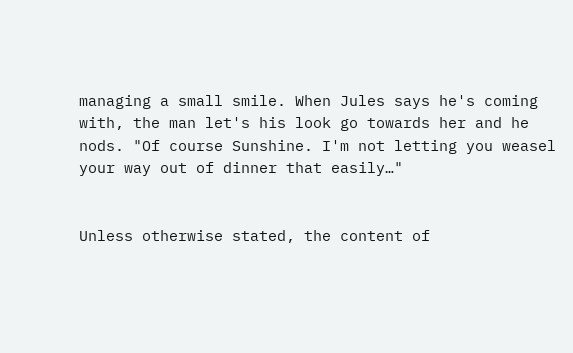managing a small smile. When Jules says he's coming with, the man let's his look go towards her and he nods. "Of course Sunshine. I'm not letting you weasel your way out of dinner that easily…"


Unless otherwise stated, the content of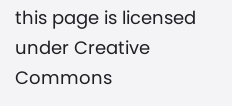this page is licensed under Creative Commons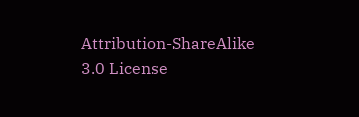Attribution-ShareAlike 3.0 License